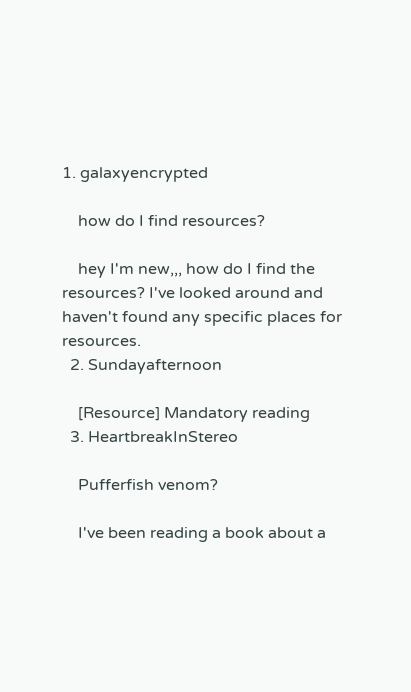1. galaxyencrypted

    how do I find resources?

    hey I'm new,,, how do I find the resources? I've looked around and haven't found any specific places for resources.
  2. Sundayafternoon

    [Resource] Mandatory reading
  3. HeartbreakInStereo

    Pufferfish venom?

    I've been reading a book about a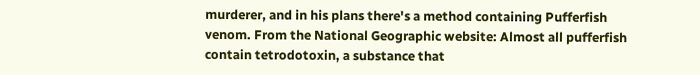murderer, and in his plans there's a method containing Pufferfish venom. From the National Geographic website: Almost all pufferfish contain tetrodotoxin, a substance that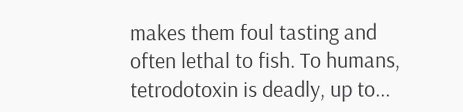makes them foul tasting and often lethal to fish. To humans, tetrodotoxin is deadly, up to...